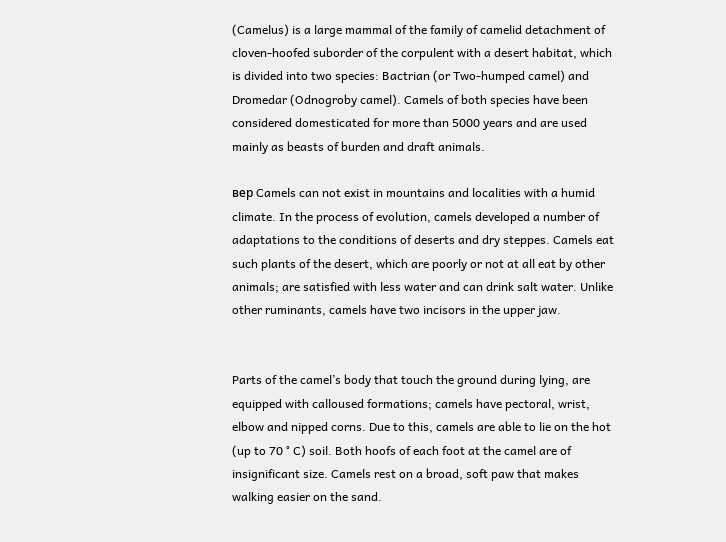(Camelus) is a large mammal of the family of camelid detachment of cloven-hoofed suborder of the corpulent with a desert habitat, which is divided into two species: Bactrian (or Two-humped camel) and Dromedar (Odnogroby camel). Camels of both species have been considered domesticated for more than 5000 years and are used mainly as beasts of burden and draft animals.

вер Camels can not exist in mountains and localities with a humid climate. In the process of evolution, camels developed a number of adaptations to the conditions of deserts and dry steppes. Camels eat such plants of the desert, which are poorly or not at all eat by other animals; are satisfied with less water and can drink salt water. Unlike other ruminants, camels have two incisors in the upper jaw.


Parts of the camel’s body that touch the ground during lying, are equipped with calloused formations; camels have pectoral, wrist, elbow and nipped corns. Due to this, camels are able to lie on the hot (up to 70 ° C) soil. Both hoofs of each foot at the camel are of insignificant size. Camels rest on a broad, soft paw that makes walking easier on the sand.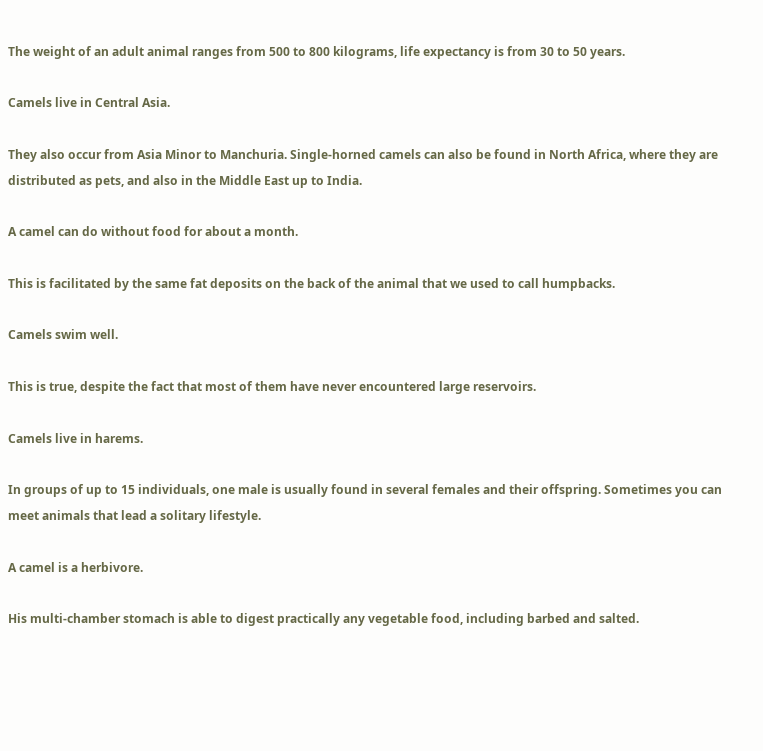The weight of an adult animal ranges from 500 to 800 kilograms, life expectancy is from 30 to 50 years.

Camels live in Central Asia.

They also occur from Asia Minor to Manchuria. Single-horned camels can also be found in North Africa, where they are distributed as pets, and also in the Middle East up to India.

A camel can do without food for about a month.

This is facilitated by the same fat deposits on the back of the animal that we used to call humpbacks.

Camels swim well.

This is true, despite the fact that most of them have never encountered large reservoirs.

Camels live in harems.

In groups of up to 15 individuals, one male is usually found in several females and their offspring. Sometimes you can meet animals that lead a solitary lifestyle.

A camel is a herbivore.

His multi-chamber stomach is able to digest practically any vegetable food, including barbed and salted.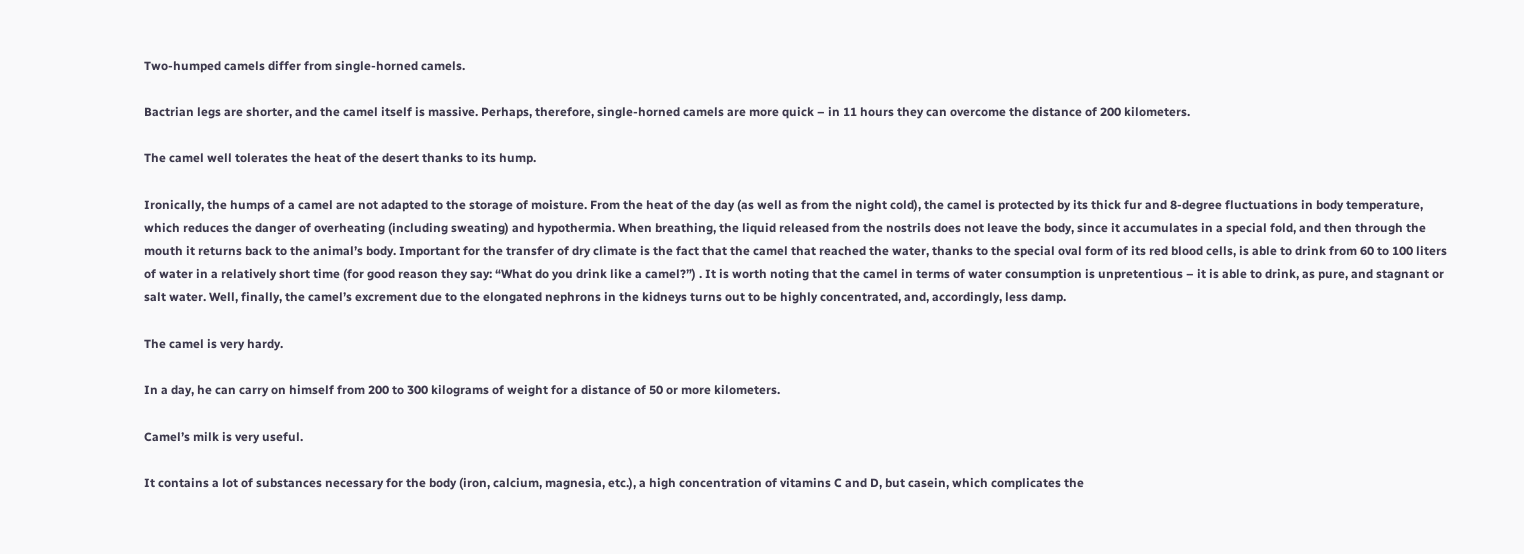Two-humped camels differ from single-horned camels.

Bactrian legs are shorter, and the camel itself is massive. Perhaps, therefore, single-horned camels are more quick – in 11 hours they can overcome the distance of 200 kilometers.

The camel well tolerates the heat of the desert thanks to its hump.

Ironically, the humps of a camel are not adapted to the storage of moisture. From the heat of the day (as well as from the night cold), the camel is protected by its thick fur and 8-degree fluctuations in body temperature, which reduces the danger of overheating (including sweating) and hypothermia. When breathing, the liquid released from the nostrils does not leave the body, since it accumulates in a special fold, and then through the mouth it returns back to the animal’s body. Important for the transfer of dry climate is the fact that the camel that reached the water, thanks to the special oval form of its red blood cells, is able to drink from 60 to 100 liters of water in a relatively short time (for good reason they say: “What do you drink like a camel?”) . It is worth noting that the camel in terms of water consumption is unpretentious – it is able to drink, as pure, and stagnant or salt water. Well, finally, the camel’s excrement due to the elongated nephrons in the kidneys turns out to be highly concentrated, and, accordingly, less damp.

The camel is very hardy.

In a day, he can carry on himself from 200 to 300 kilograms of weight for a distance of 50 or more kilometers.

Camel’s milk is very useful.

It contains a lot of substances necessary for the body (iron, calcium, magnesia, etc.), a high concentration of vitamins C and D, but casein, which complicates the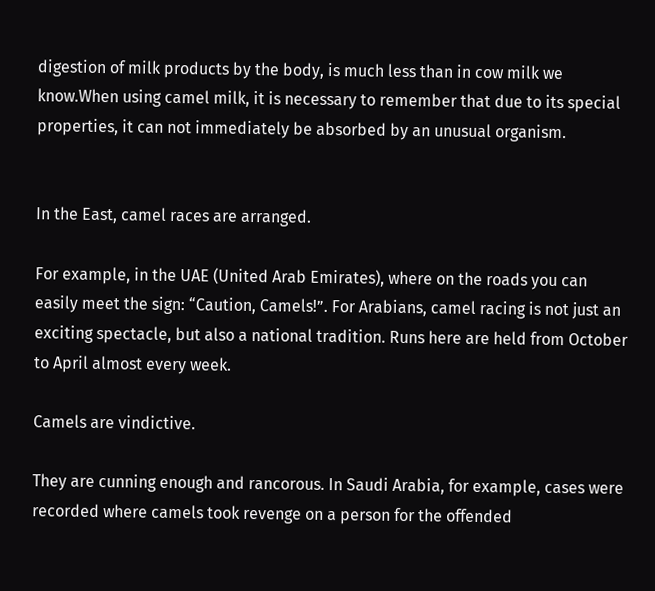digestion of milk products by the body, is much less than in cow milk we know.When using camel milk, it is necessary to remember that due to its special properties, it can not immediately be absorbed by an unusual organism.


In the East, camel races are arranged.

For example, in the UAE (United Arab Emirates), where on the roads you can easily meet the sign: “Caution, Camels!”. For Arabians, camel racing is not just an exciting spectacle, but also a national tradition. Runs here are held from October to April almost every week.

Camels are vindictive.

They are cunning enough and rancorous. In Saudi Arabia, for example, cases were recorded where camels took revenge on a person for the offended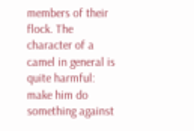members of their flock. The character of a camel in general is quite harmful: make him do something against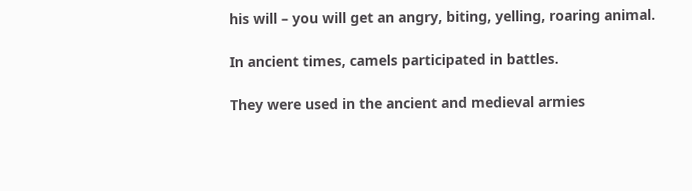his will – you will get an angry, biting, yelling, roaring animal.

In ancient times, camels participated in battles.

They were used in the ancient and medieval armies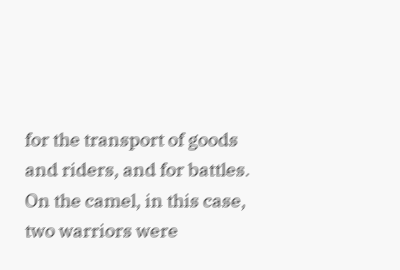for the transport of goods and riders, and for battles. On the camel, in this case, two warriors were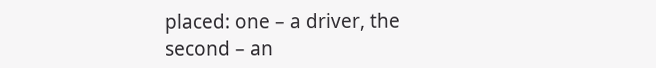placed: one – a driver, the second – an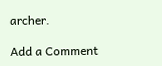archer.

Add a Comment